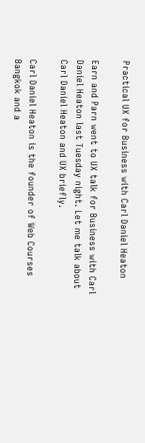Practical UX for Business with Carl Daniel Heaton

Earn and Parn went to UX talk for Business with Carl Daniel Heaton last Tuesday night. Let me talk about Carl Daniel Heaton and UX briefly.

Carl Daniel Heaton is the founder of Web Courses Bangkok and a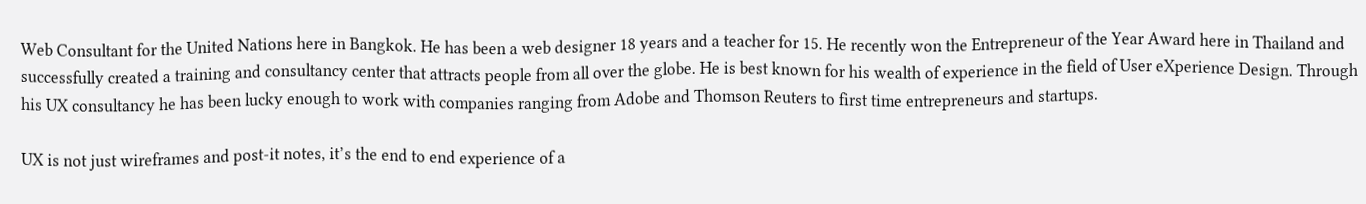Web Consultant for the United Nations here in Bangkok. He has been a web designer 18 years and a teacher for 15. He recently won the Entrepreneur of the Year Award here in Thailand and successfully created a training and consultancy center that attracts people from all over the globe. He is best known for his wealth of experience in the field of User eXperience Design. Through his UX consultancy he has been lucky enough to work with companies ranging from Adobe and Thomson Reuters to first time entrepreneurs and startups.

UX is not just wireframes and post-it notes, it’s the end to end experience of a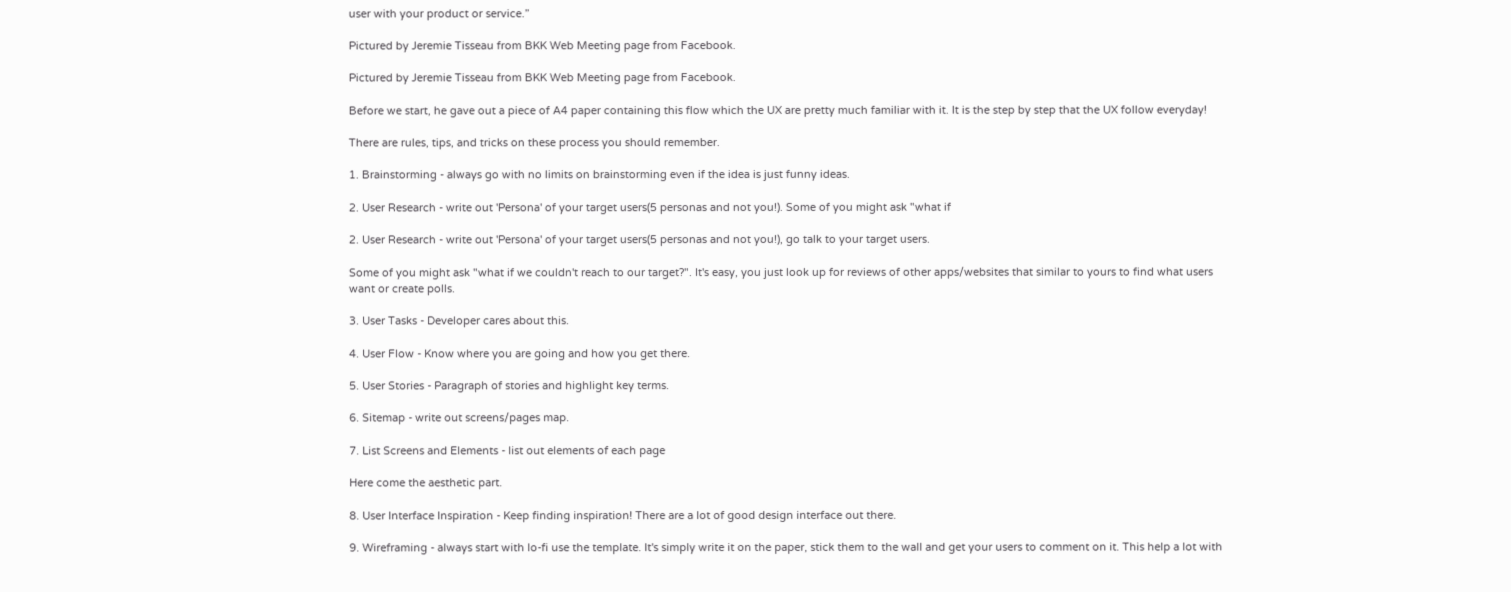user with your product or service.”

Pictured by Jeremie Tisseau from BKK Web Meeting page from Facebook.

Pictured by Jeremie Tisseau from BKK Web Meeting page from Facebook.

Before we start, he gave out a piece of A4 paper containing this flow which the UX are pretty much familiar with it. It is the step by step that the UX follow everyday!

There are rules, tips, and tricks on these process you should remember.

1. Brainstorming - always go with no limits on brainstorming even if the idea is just funny ideas.

2. User Research - write out 'Persona' of your target users(5 personas and not you!). Some of you might ask "what if

2. User Research - write out 'Persona' of your target users(5 personas and not you!), go talk to your target users.

Some of you might ask "what if we couldn't reach to our target?". It's easy, you just look up for reviews of other apps/websites that similar to yours to find what users want or create polls.

3. User Tasks - Developer cares about this.

4. User Flow - Know where you are going and how you get there.

5. User Stories - Paragraph of stories and highlight key terms.

6. Sitemap - write out screens/pages map.

7. List Screens and Elements - list out elements of each page

Here come the aesthetic part.

8. User Interface Inspiration - Keep finding inspiration! There are a lot of good design interface out there.

9. Wireframing - always start with lo-fi use the template. It's simply write it on the paper, stick them to the wall and get your users to comment on it. This help a lot with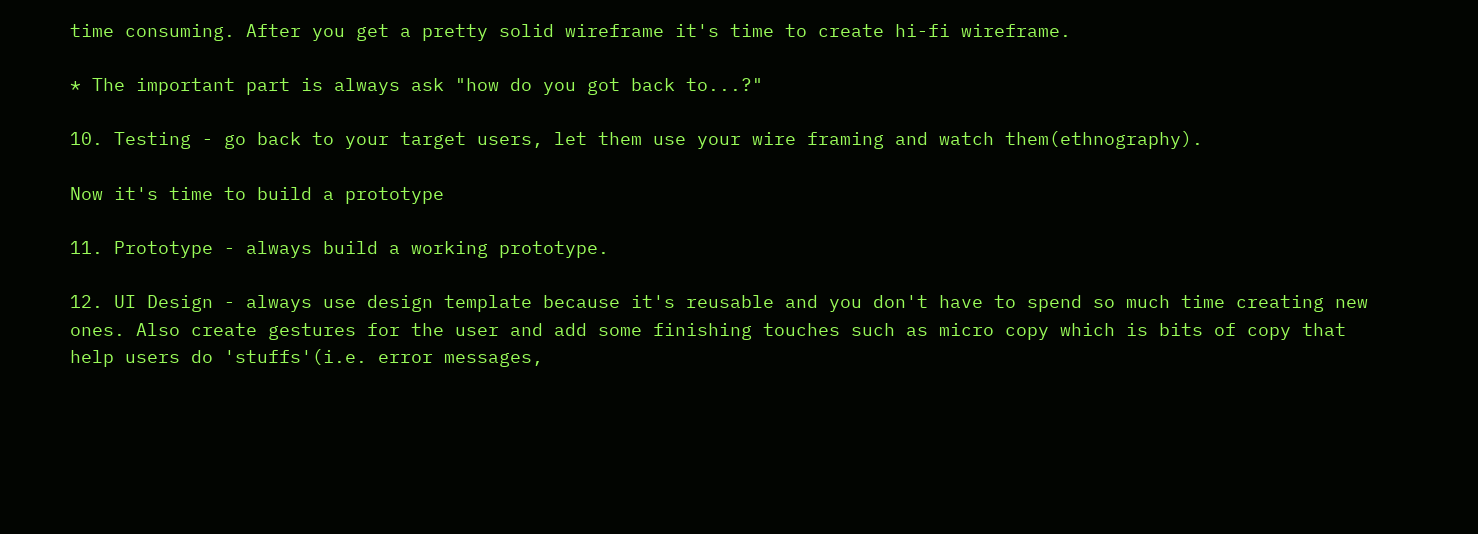time consuming. After you get a pretty solid wireframe it's time to create hi-fi wireframe.

* The important part is always ask "how do you got back to...?"

10. Testing - go back to your target users, let them use your wire framing and watch them(ethnography).

Now it's time to build a prototype

11. Prototype - always build a working prototype.

12. UI Design - always use design template because it's reusable and you don't have to spend so much time creating new ones. Also create gestures for the user and add some finishing touches such as micro copy which is bits of copy that help users do 'stuffs'(i.e. error messages,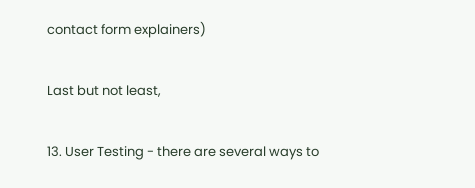contact form explainers)

Last but not least,

13. User Testing - there are several ways to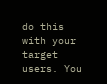do this with your target users. You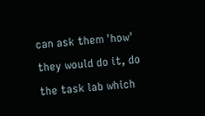can ask them 'how' they would do it, do the task lab which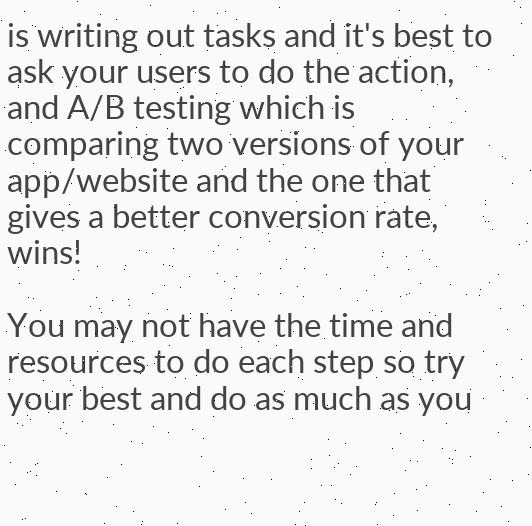is writing out tasks and it's best to ask your users to do the action, and A/B testing which is comparing two versions of your app/website and the one that gives a better conversion rate, wins!

You may not have the time and resources to do each step so try your best and do as much as you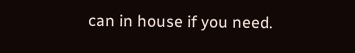can in house if you need.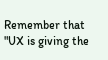Remember that "UX is giving the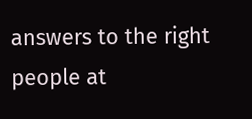answers to the right people at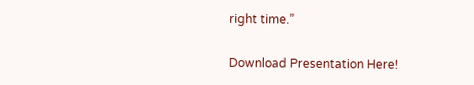right time.”

Download Presentation Here!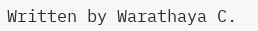Written by Warathaya C.